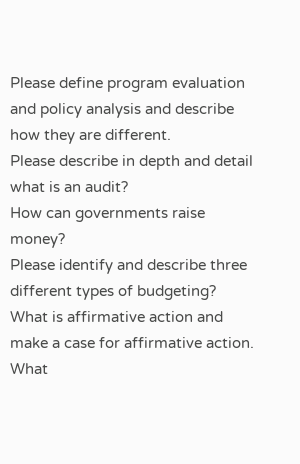Please define program evaluation and policy analysis and describe how they are different.
Please describe in depth and detail what is an audit?
How can governments raise money?
Please identify and describe three different types of budgeting?
What is affirmative action and make a case for affirmative action.
What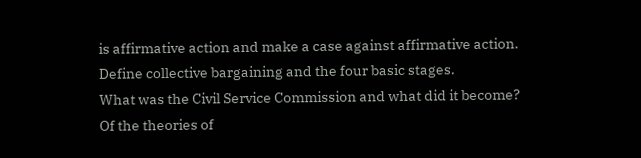is affirmative action and make a case against affirmative action.
Define collective bargaining and the four basic stages.
What was the Civil Service Commission and what did it become?
Of the theories of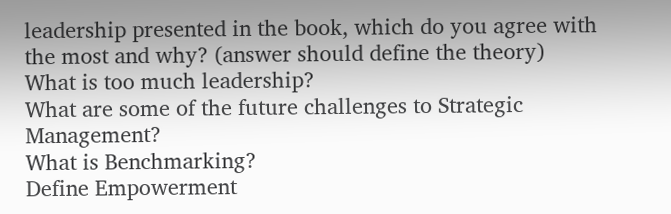leadership presented in the book, which do you agree with the most and why? (answer should define the theory)
What is too much leadership?
What are some of the future challenges to Strategic Management?
What is Benchmarking?
Define Empowerment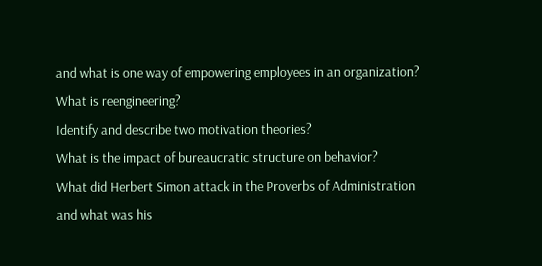and what is one way of empowering employees in an organization?
What is reengineering?
Identify and describe two motivation theories?
What is the impact of bureaucratic structure on behavior?
What did Herbert Simon attack in the Proverbs of Administration and what was his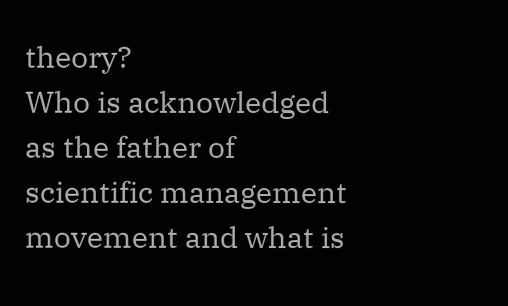theory?
Who is acknowledged as the father of scientific management movement and what is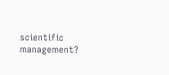scientific management?